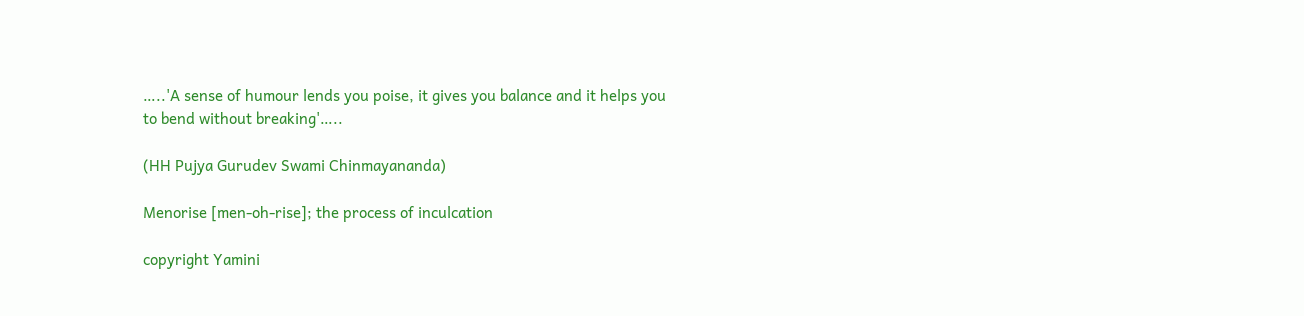…..'A sense of humour lends you poise, it gives you balance and it helps you to bend without breaking'…..

(HH Pujya Gurudev Swami Chinmayananda)

Menorise [men-oh-rise]; the process of inculcation

copyright Yamini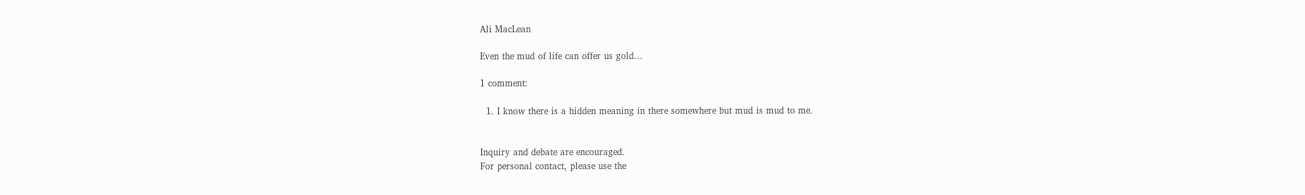Ali MacLean

Even the mud of life can offer us gold...

1 comment:

  1. I know there is a hidden meaning in there somewhere but mud is mud to me.


Inquiry and debate are encouraged.
For personal contact, please use the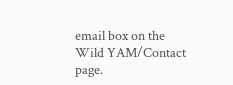email box on the Wild YAM/Contact page.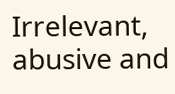Irrelevant, abusive and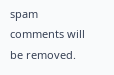spam comments will be removed.